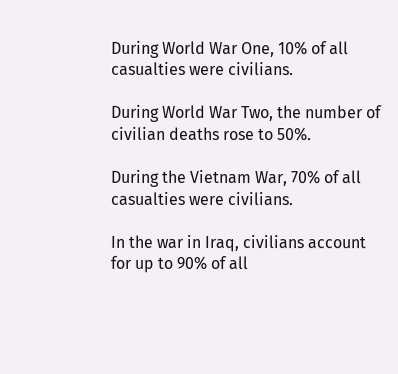During World War One, 10% of all casualties were civilians.

During World War Two, the number of civilian deaths rose to 50%.

During the Vietnam War, 70% of all casualties were civilians.

In the war in Iraq, civilians account for up to 90% of all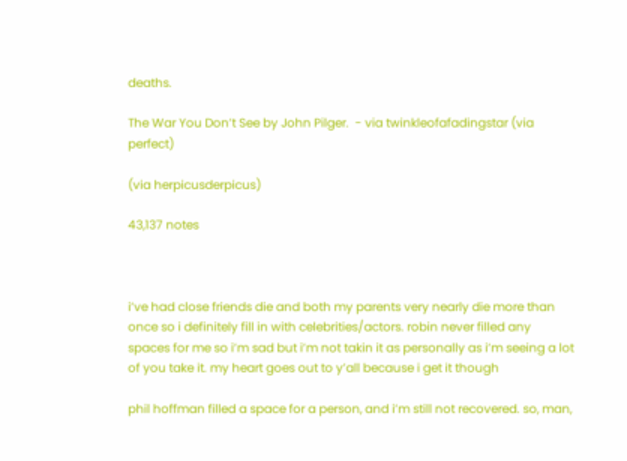deaths.

The War You Don’t See by John Pilger.  - via twinkleofafadingstar (via perfect)

(via herpicusderpicus)

43,137 notes



i’ve had close friends die and both my parents very nearly die more than once so i definitely fill in with celebrities/actors. robin never filled any spaces for me so i’m sad but i’m not takin it as personally as i’m seeing a lot of you take it. my heart goes out to y’all because i get it though

phil hoffman filled a space for a person, and i’m still not recovered. so, man,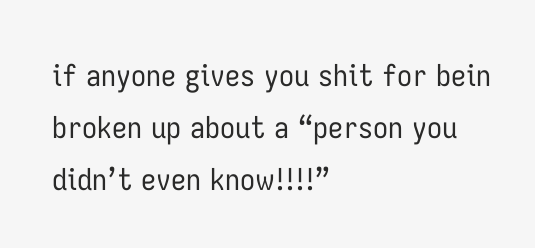if anyone gives you shit for bein broken up about a “person you didn’t even know!!!!”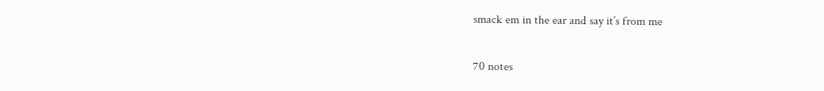smack em in the ear and say it’s from me

70 notes